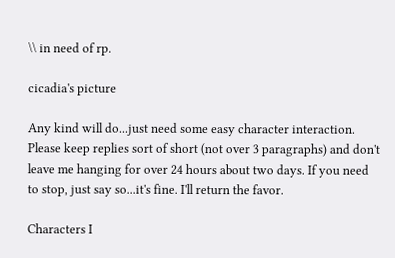\\ in need of rp.

cicadia's picture

Any kind will do...just need some easy character interaction. Please keep replies sort of short (not over 3 paragraphs) and don't leave me hanging for over 24 hours about two days. If you need to stop, just say so...it's fine. I'll return the favor.

Characters I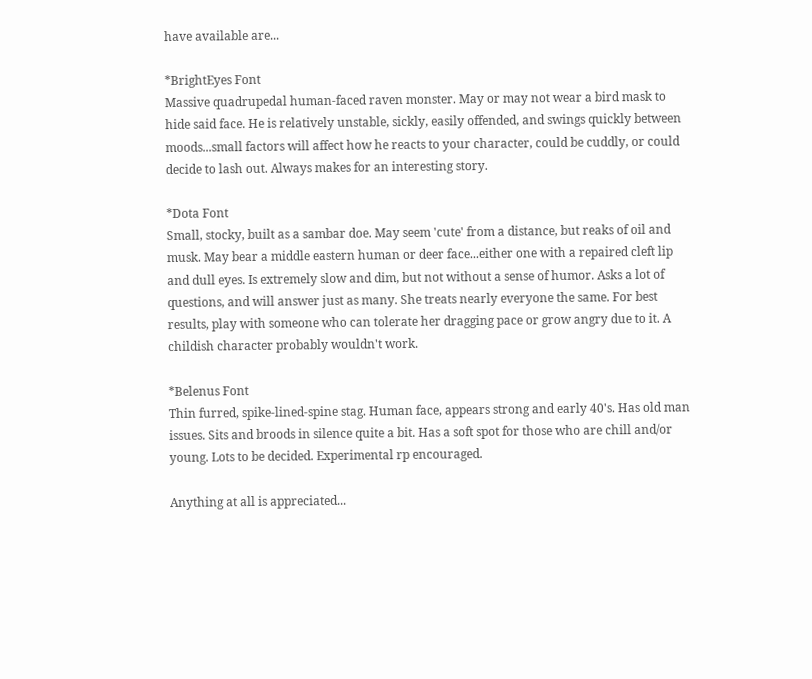have available are...

*BrightEyes Font
Massive quadrupedal human-faced raven monster. May or may not wear a bird mask to hide said face. He is relatively unstable, sickly, easily offended, and swings quickly between moods...small factors will affect how he reacts to your character, could be cuddly, or could decide to lash out. Always makes for an interesting story.

*Dota Font
Small, stocky, built as a sambar doe. May seem 'cute' from a distance, but reaks of oil and musk. May bear a middle eastern human or deer face...either one with a repaired cleft lip and dull eyes. Is extremely slow and dim, but not without a sense of humor. Asks a lot of questions, and will answer just as many. She treats nearly everyone the same. For best results, play with someone who can tolerate her dragging pace or grow angry due to it. A childish character probably wouldn't work.

*Belenus Font
Thin furred, spike-lined-spine stag. Human face, appears strong and early 40's. Has old man issues. Sits and broods in silence quite a bit. Has a soft spot for those who are chill and/or young. Lots to be decided. Experimental rp encouraged.

Anything at all is appreciated...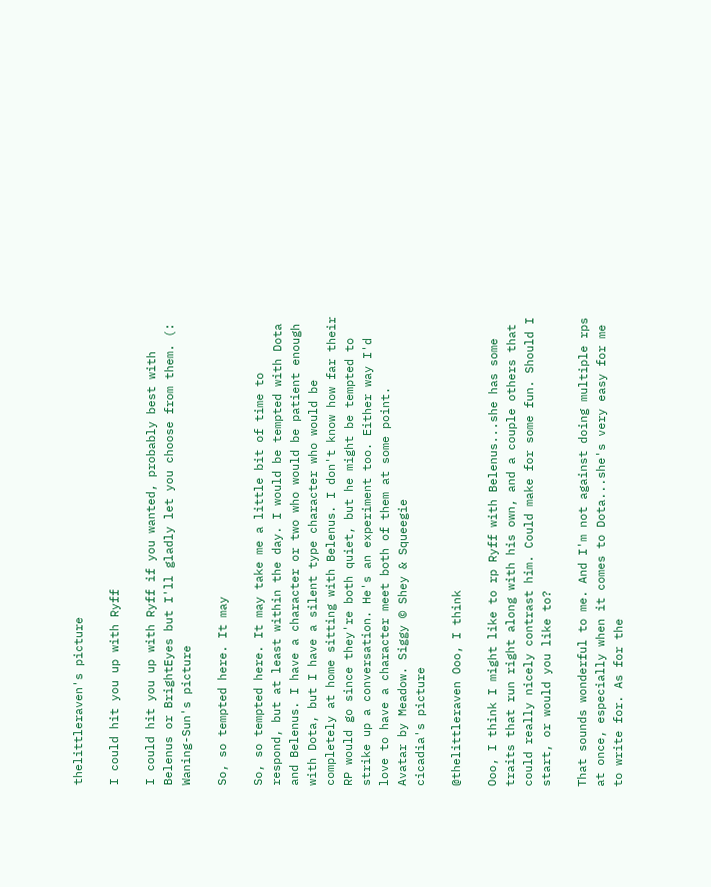thelittleraven's picture

I could hit you up with Ryff

I could hit you up with Ryff if you wanted, probably best with Belenus or BrightEyes but I'll gladly let you choose from them. (:
Waning-Sun's picture

So, so tempted here. It may

So, so tempted here. It may take me a little bit of time to respond, but at least within the day. I would be tempted with Dota and Belenus. I have a character or two who would be patient enough with Dota, but I have a silent type character who would be completely at home sitting with Belenus. I don't know how far their RP would go since they're both quiet, but he might be tempted to strike up a conversation. He's an experiment too. Either way I'd love to have a character meet both of them at some point.
Avatar by Meadow. Siggy © Shey & Squeegie
cicadia's picture

@thelittleraven Ooo, I think

Ooo, I think I might like to rp Ryff with Belenus...she has some traits that run right along with his own, and a couple others that could really nicely contrast him. Could make for some fun. Should I start, or would you like to?

That sounds wonderful to me. And I'm not against doing multiple rps at once, especially when it comes to Dota...she's very easy for me to write for. As for the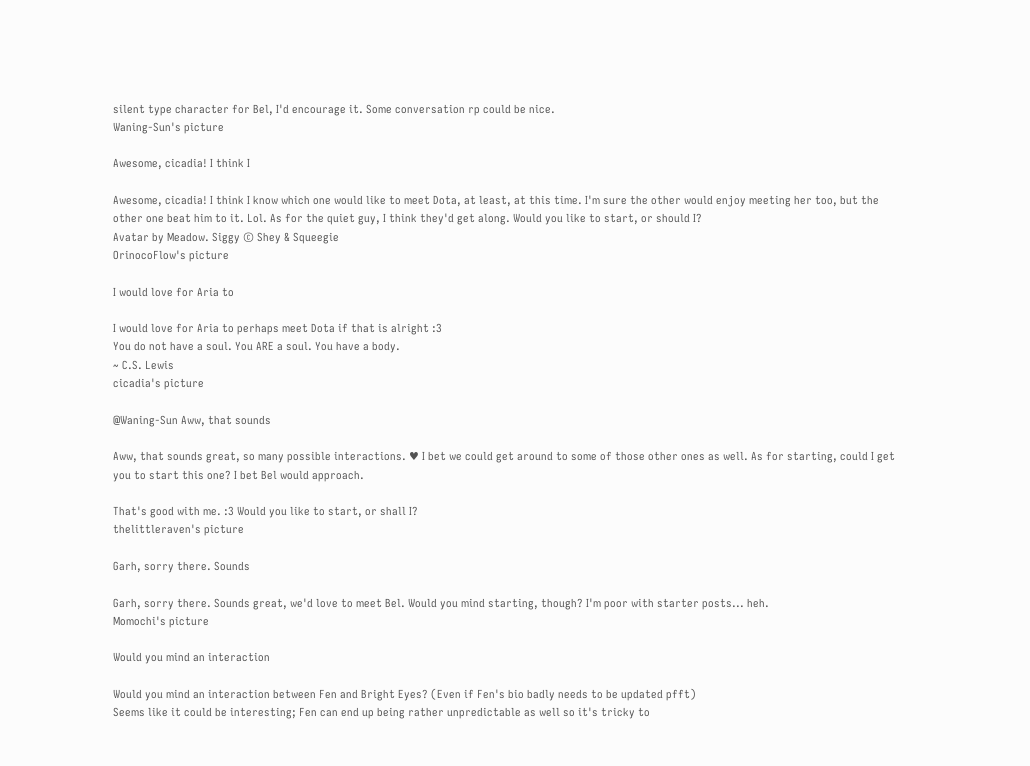silent type character for Bel, I'd encourage it. Some conversation rp could be nice.
Waning-Sun's picture

Awesome, cicadia! I think I

Awesome, cicadia! I think I know which one would like to meet Dota, at least, at this time. I'm sure the other would enjoy meeting her too, but the other one beat him to it. Lol. As for the quiet guy, I think they'd get along. Would you like to start, or should I?
Avatar by Meadow. Siggy © Shey & Squeegie
OrinocoFlow's picture

I would love for Aria to

I would love for Aria to perhaps meet Dota if that is alright :3
You do not have a soul. You ARE a soul. You have a body.
~ C.S. Lewis
cicadia's picture

@Waning-Sun Aww, that sounds

Aww, that sounds great, so many possible interactions. ♥ I bet we could get around to some of those other ones as well. As for starting, could I get you to start this one? I bet Bel would approach.

That's good with me. :3 Would you like to start, or shall I?
thelittleraven's picture

Garh, sorry there. Sounds

Garh, sorry there. Sounds great, we'd love to meet Bel. Would you mind starting, though? I'm poor with starter posts... heh.
Momochi's picture

Would you mind an interaction

Would you mind an interaction between Fen and Bright Eyes? (Even if Fen's bio badly needs to be updated pfft)
Seems like it could be interesting; Fen can end up being rather unpredictable as well so it's tricky to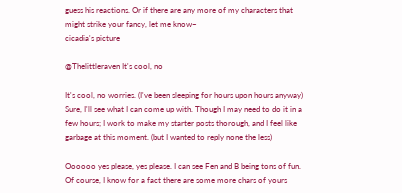guess his reactions. Or if there are any more of my characters that might strike your fancy, let me know~
cicadia's picture

@Thelittleraven It's cool, no

It's cool, no worries. (I've been sleeping for hours upon hours anyway)
Sure, I'll see what I can come up with. Though I may need to do it in a few hours; I work to make my starter posts thorough, and I feel like garbage at this moment. (but I wanted to reply none the less)

Oooooo yes please, yes please. I can see Fen and B being tons of fun. Of course, I know for a fact there are some more chars of yours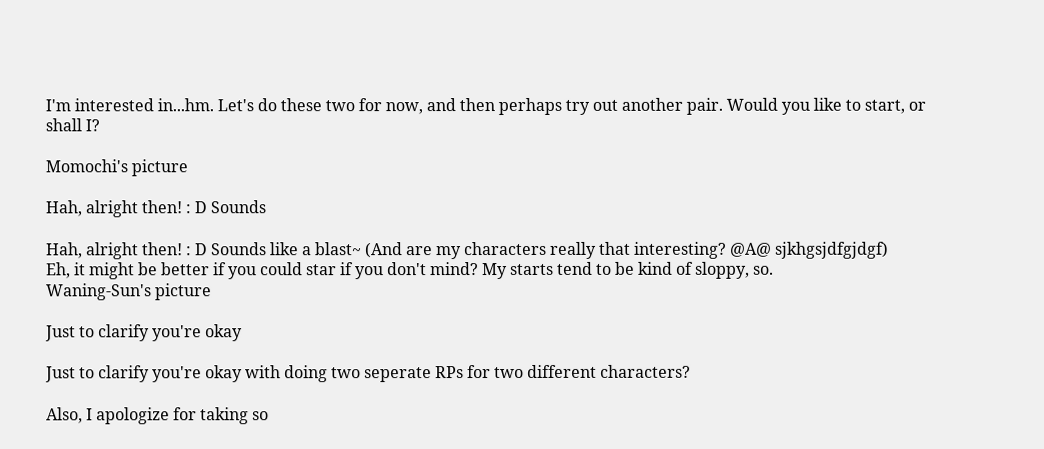I'm interested in...hm. Let's do these two for now, and then perhaps try out another pair. Would you like to start, or shall I?

Momochi's picture

Hah, alright then! : D Sounds

Hah, alright then! : D Sounds like a blast~ (And are my characters really that interesting? @A@ sjkhgsjdfgjdgf)
Eh, it might be better if you could star if you don't mind? My starts tend to be kind of sloppy, so.
Waning-Sun's picture

Just to clarify you're okay

Just to clarify you're okay with doing two seperate RPs for two different characters?

Also, I apologize for taking so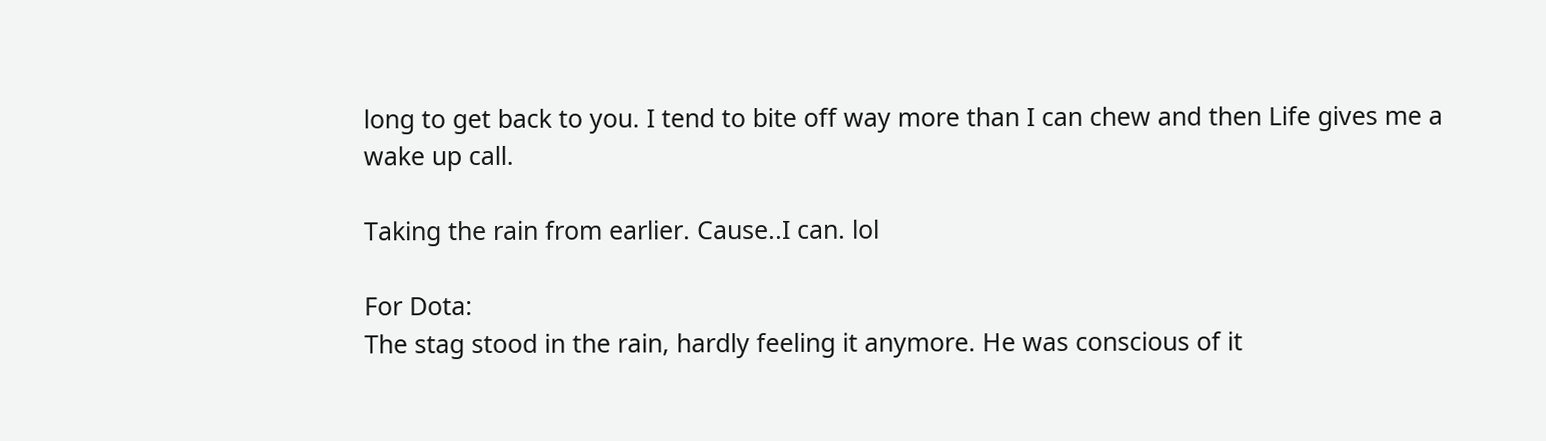long to get back to you. I tend to bite off way more than I can chew and then Life gives me a wake up call.

Taking the rain from earlier. Cause..I can. lol

For Dota:
The stag stood in the rain, hardly feeling it anymore. He was conscious of it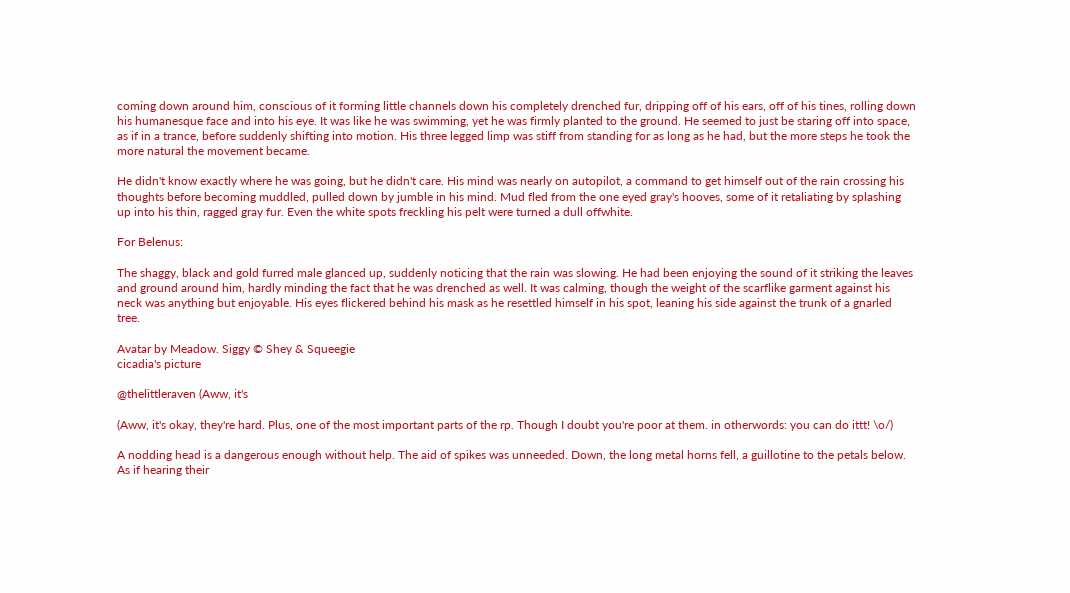coming down around him, conscious of it forming little channels down his completely drenched fur, dripping off of his ears, off of his tines, rolling down his humanesque face and into his eye. It was like he was swimming, yet he was firmly planted to the ground. He seemed to just be staring off into space, as if in a trance, before suddenly shifting into motion. His three legged limp was stiff from standing for as long as he had, but the more steps he took the more natural the movement became.

He didn't know exactly where he was going, but he didn't care. His mind was nearly on autopilot, a command to get himself out of the rain crossing his thoughts before becoming muddled, pulled down by jumble in his mind. Mud fled from the one eyed gray's hooves, some of it retaliating by splashing up into his thin, ragged gray fur. Even the white spots freckling his pelt were turned a dull offwhite.

For Belenus:

The shaggy, black and gold furred male glanced up, suddenly noticing that the rain was slowing. He had been enjoying the sound of it striking the leaves and ground around him, hardly minding the fact that he was drenched as well. It was calming, though the weight of the scarflike garment against his neck was anything but enjoyable. His eyes flickered behind his mask as he resettled himself in his spot, leaning his side against the trunk of a gnarled tree.

Avatar by Meadow. Siggy © Shey & Squeegie
cicadia's picture

@thelittleraven (Aww, it's

(Aww, it's okay, they're hard. Plus, one of the most important parts of the rp. Though I doubt you're poor at them. in otherwords: you can do ittt! \o/)

A nodding head is a dangerous enough without help. The aid of spikes was unneeded. Down, the long metal horns fell, a guillotine to the petals below. As if hearing their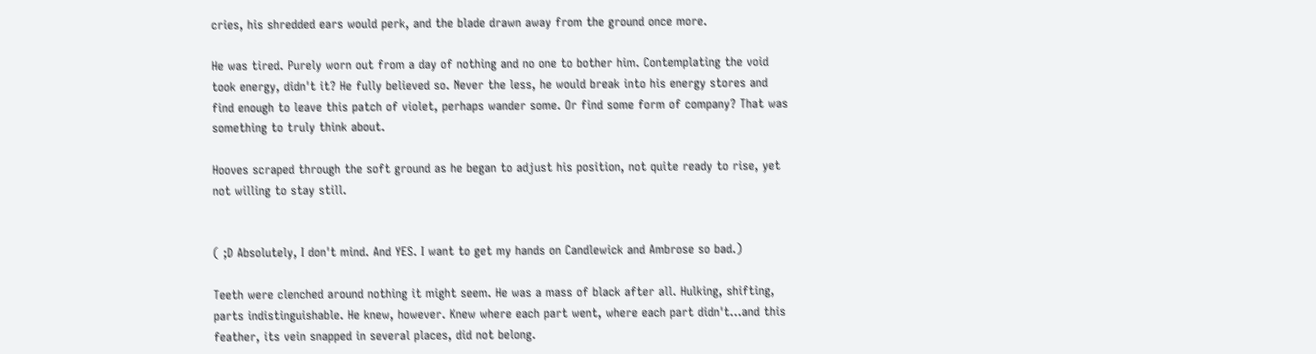cries, his shredded ears would perk, and the blade drawn away from the ground once more.

He was tired. Purely worn out from a day of nothing and no one to bother him. Contemplating the void took energy, didn't it? He fully believed so. Never the less, he would break into his energy stores and find enough to leave this patch of violet, perhaps wander some. Or find some form of company? That was something to truly think about.

Hooves scraped through the soft ground as he began to adjust his position, not quite ready to rise, yet not willing to stay still.


( ;D Absolutely, I don't mind. And YES. I want to get my hands on Candlewick and Ambrose so bad.)

Teeth were clenched around nothing it might seem. He was a mass of black after all. Hulking, shifting, parts indistinguishable. He knew, however. Knew where each part went, where each part didn't...and this feather, its vein snapped in several places, did not belong.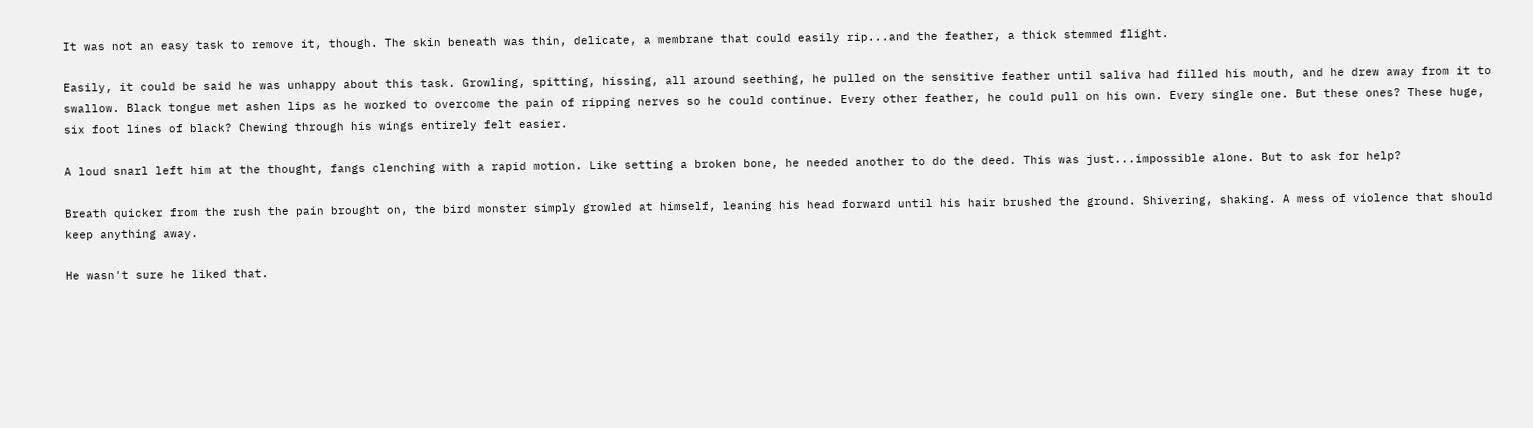It was not an easy task to remove it, though. The skin beneath was thin, delicate, a membrane that could easily rip...and the feather, a thick stemmed flight.

Easily, it could be said he was unhappy about this task. Growling, spitting, hissing, all around seething, he pulled on the sensitive feather until saliva had filled his mouth, and he drew away from it to swallow. Black tongue met ashen lips as he worked to overcome the pain of ripping nerves so he could continue. Every other feather, he could pull on his own. Every single one. But these ones? These huge, six foot lines of black? Chewing through his wings entirely felt easier.

A loud snarl left him at the thought, fangs clenching with a rapid motion. Like setting a broken bone, he needed another to do the deed. This was just...impossible alone. But to ask for help?

Breath quicker from the rush the pain brought on, the bird monster simply growled at himself, leaning his head forward until his hair brushed the ground. Shivering, shaking. A mess of violence that should keep anything away.

He wasn't sure he liked that.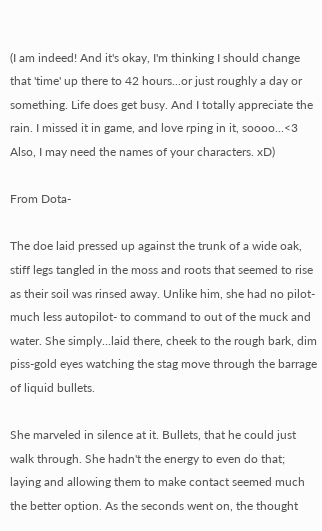(I am indeed! And it's okay, I'm thinking I should change that 'time' up there to 42 hours...or just roughly a day or something. Life does get busy. And I totally appreciate the rain. I missed it in game, and love rping in it, soooo...<3 Also, I may need the names of your characters. xD)

From Dota-

The doe laid pressed up against the trunk of a wide oak, stiff legs tangled in the moss and roots that seemed to rise as their soil was rinsed away. Unlike him, she had no pilot- much less autopilot- to command to out of the muck and water. She simply...laid there, cheek to the rough bark, dim piss-gold eyes watching the stag move through the barrage of liquid bullets.

She marveled in silence at it. Bullets, that he could just walk through. She hadn't the energy to even do that; laying and allowing them to make contact seemed much the better option. As the seconds went on, the thought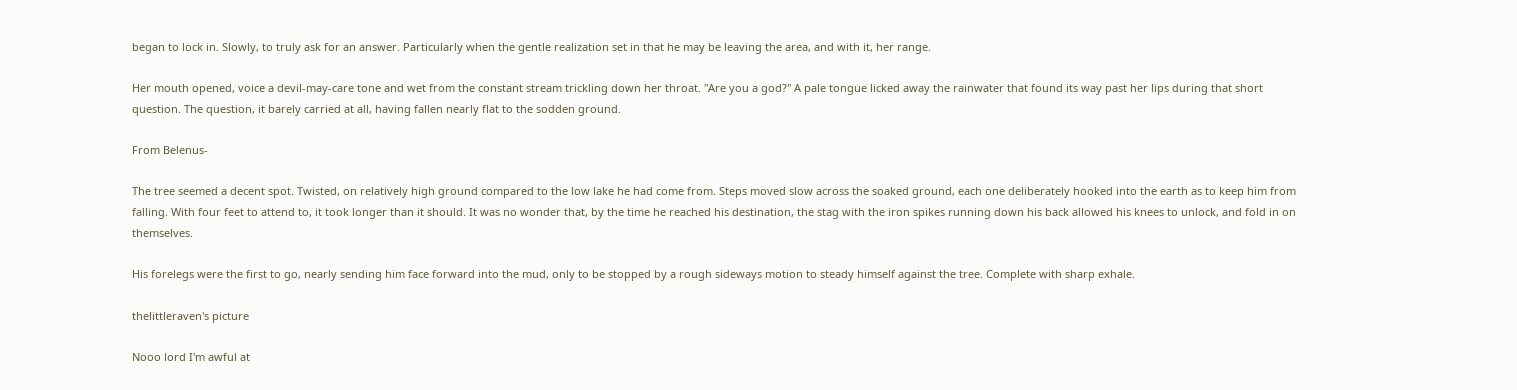began to lock in. Slowly, to truly ask for an answer. Particularly when the gentle realization set in that he may be leaving the area, and with it, her range.

Her mouth opened, voice a devil-may-care tone and wet from the constant stream trickling down her throat. "Are you a god?" A pale tongue licked away the rainwater that found its way past her lips during that short question. The question, it barely carried at all, having fallen nearly flat to the sodden ground.

From Belenus-

The tree seemed a decent spot. Twisted, on relatively high ground compared to the low lake he had come from. Steps moved slow across the soaked ground, each one deliberately hooked into the earth as to keep him from falling. With four feet to attend to, it took longer than it should. It was no wonder that, by the time he reached his destination, the stag with the iron spikes running down his back allowed his knees to unlock, and fold in on themselves.

His forelegs were the first to go, nearly sending him face forward into the mud, only to be stopped by a rough sideways motion to steady himself against the tree. Complete with sharp exhale.

thelittleraven's picture

Nooo lord I'm awful at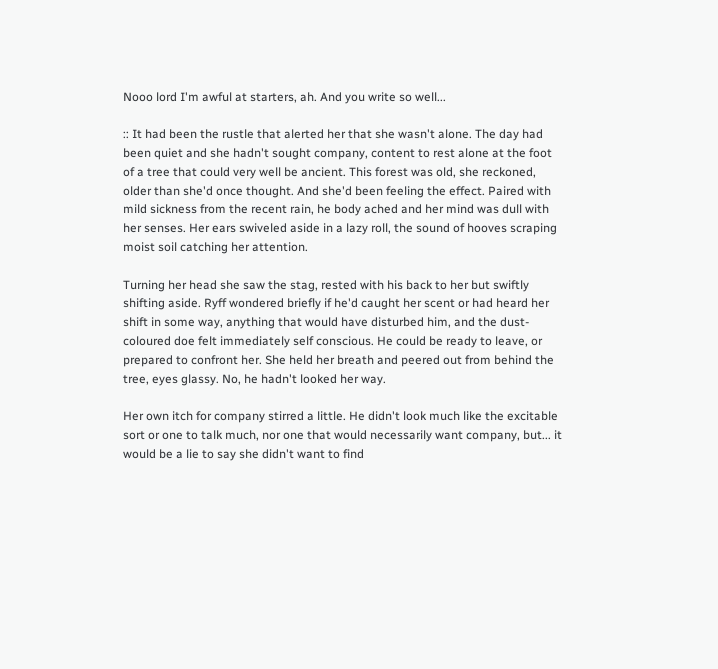Nooo lord I'm awful at starters, ah. And you write so well...

:: It had been the rustle that alerted her that she wasn't alone. The day had been quiet and she hadn't sought company, content to rest alone at the foot of a tree that could very well be ancient. This forest was old, she reckoned, older than she'd once thought. And she'd been feeling the effect. Paired with mild sickness from the recent rain, he body ached and her mind was dull with her senses. Her ears swiveled aside in a lazy roll, the sound of hooves scraping moist soil catching her attention.

Turning her head she saw the stag, rested with his back to her but swiftly shifting aside. Ryff wondered briefly if he'd caught her scent or had heard her shift in some way, anything that would have disturbed him, and the dust-coloured doe felt immediately self conscious. He could be ready to leave, or prepared to confront her. She held her breath and peered out from behind the tree, eyes glassy. No, he hadn't looked her way.

Her own itch for company stirred a little. He didn't look much like the excitable sort or one to talk much, nor one that would necessarily want company, but... it would be a lie to say she didn't want to find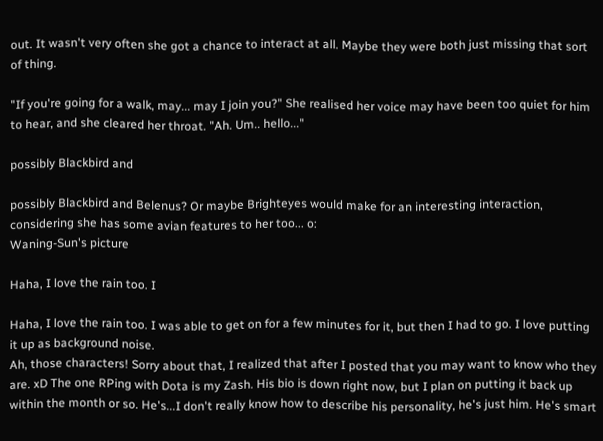out. It wasn't very often she got a chance to interact at all. Maybe they were both just missing that sort of thing.

"If you're going for a walk, may... may I join you?" She realised her voice may have been too quiet for him to hear, and she cleared her throat. "Ah. Um.. hello..."

possibly Blackbird and

possibly Blackbird and Belenus? Or maybe Brighteyes would make for an interesting interaction, considering she has some avian features to her too... o:
Waning-Sun's picture

Haha, I love the rain too. I

Haha, I love the rain too. I was able to get on for a few minutes for it, but then I had to go. I love putting it up as background noise.
Ah, those characters! Sorry about that, I realized that after I posted that you may want to know who they are. xD The one RPing with Dota is my Zash. His bio is down right now, but I plan on putting it back up within the month or so. He's...I don't really know how to describe his personality, he's just him. He's smart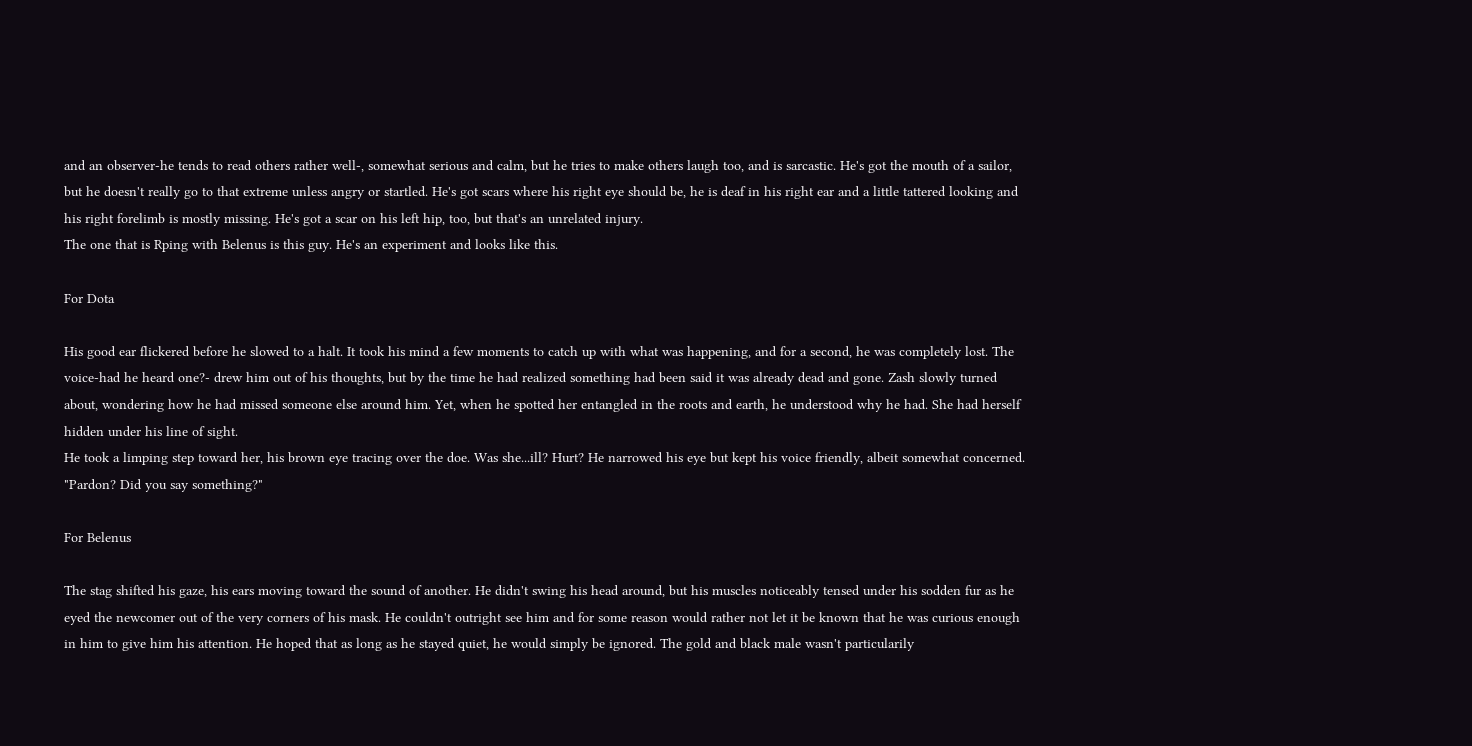and an observer-he tends to read others rather well-, somewhat serious and calm, but he tries to make others laugh too, and is sarcastic. He's got the mouth of a sailor, but he doesn't really go to that extreme unless angry or startled. He's got scars where his right eye should be, he is deaf in his right ear and a little tattered looking and his right forelimb is mostly missing. He's got a scar on his left hip, too, but that's an unrelated injury.
The one that is Rping with Belenus is this guy. He's an experiment and looks like this.

For Dota

His good ear flickered before he slowed to a halt. It took his mind a few moments to catch up with what was happening, and for a second, he was completely lost. The voice-had he heard one?- drew him out of his thoughts, but by the time he had realized something had been said it was already dead and gone. Zash slowly turned about, wondering how he had missed someone else around him. Yet, when he spotted her entangled in the roots and earth, he understood why he had. She had herself hidden under his line of sight.
He took a limping step toward her, his brown eye tracing over the doe. Was she...ill? Hurt? He narrowed his eye but kept his voice friendly, albeit somewhat concerned.
"Pardon? Did you say something?"

For Belenus

The stag shifted his gaze, his ears moving toward the sound of another. He didn't swing his head around, but his muscles noticeably tensed under his sodden fur as he eyed the newcomer out of the very corners of his mask. He couldn't outright see him and for some reason would rather not let it be known that he was curious enough in him to give him his attention. He hoped that as long as he stayed quiet, he would simply be ignored. The gold and black male wasn't particularily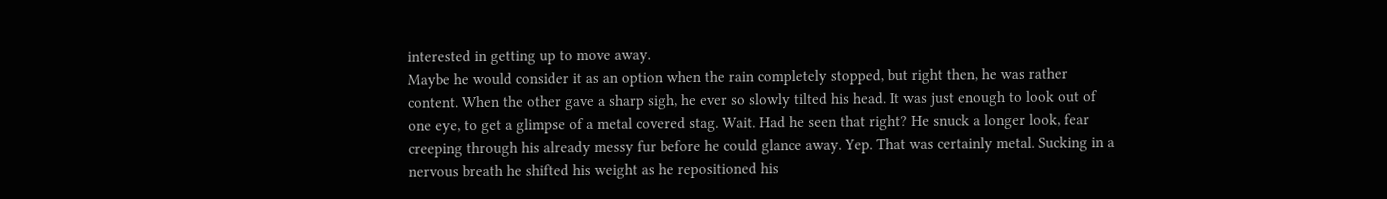interested in getting up to move away.
Maybe he would consider it as an option when the rain completely stopped, but right then, he was rather content. When the other gave a sharp sigh, he ever so slowly tilted his head. It was just enough to look out of one eye, to get a glimpse of a metal covered stag. Wait. Had he seen that right? He snuck a longer look, fear creeping through his already messy fur before he could glance away. Yep. That was certainly metal. Sucking in a nervous breath he shifted his weight as he repositioned his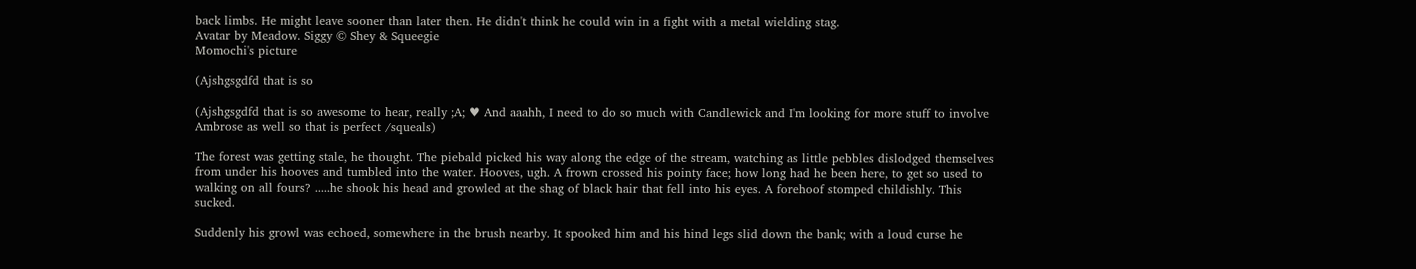back limbs. He might leave sooner than later then. He didn't think he could win in a fight with a metal wielding stag.
Avatar by Meadow. Siggy © Shey & Squeegie
Momochi's picture

(Ajshgsgdfd that is so

(Ajshgsgdfd that is so awesome to hear, really ;A; ♥ And aaahh, I need to do so much with Candlewick and I'm looking for more stuff to involve Ambrose as well so that is perfect /squeals)

The forest was getting stale, he thought. The piebald picked his way along the edge of the stream, watching as little pebbles dislodged themselves from under his hooves and tumbled into the water. Hooves, ugh. A frown crossed his pointy face; how long had he been here, to get so used to walking on all fours? .....he shook his head and growled at the shag of black hair that fell into his eyes. A forehoof stomped childishly. This sucked.

Suddenly his growl was echoed, somewhere in the brush nearby. It spooked him and his hind legs slid down the bank; with a loud curse he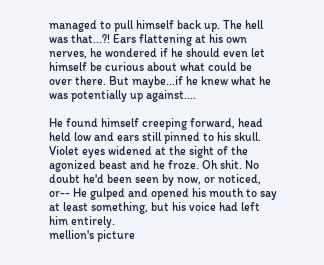managed to pull himself back up. The hell was that...?! Ears flattening at his own nerves, he wondered if he should even let himself be curious about what could be over there. But maybe...if he knew what he was potentially up against....

He found himself creeping forward, head held low and ears still pinned to his skull. Violet eyes widened at the sight of the agonized beast and he froze. Oh shit. No doubt he'd been seen by now, or noticed, or-- He gulped and opened his mouth to say at least something, but his voice had left him entirely.
mellion's picture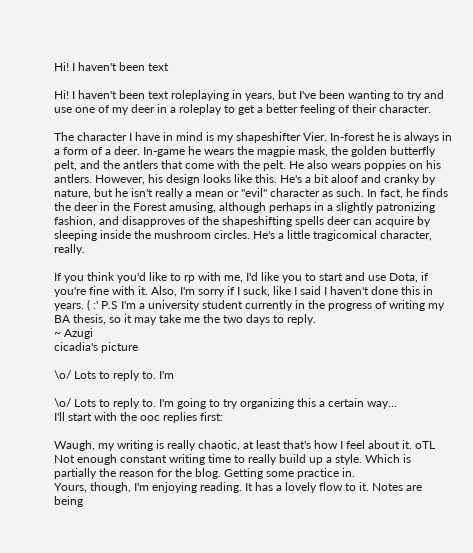Hi! I haven't been text

Hi! I haven't been text roleplaying in years, but I've been wanting to try and use one of my deer in a roleplay to get a better feeling of their character.

The character I have in mind is my shapeshifter Vier. In-forest he is always in a form of a deer. In-game he wears the magpie mask, the golden butterfly pelt, and the antlers that come with the pelt. He also wears poppies on his antlers. However, his design looks like this. He's a bit aloof and cranky by nature, but he isn't really a mean or "evil" character as such. In fact, he finds the deer in the Forest amusing, although perhaps in a slightly patronizing fashion, and disapproves of the shapeshifting spells deer can acquire by sleeping inside the mushroom circles. He's a little tragicomical character, really.

If you think you'd like to rp with me, I'd like you to start and use Dota, if you're fine with it. Also, I'm sorry if I suck, like I said I haven't done this in years. ( :' P.S I'm a university student currently in the progress of writing my BA thesis, so it may take me the two days to reply.
~ Azugi
cicadia's picture

\o/ Lots to reply to. I'm

\o/ Lots to reply to. I'm going to try organizing this a certain way...
I'll start with the ooc replies first:

Waugh, my writing is really chaotic, at least that's how I feel about it. oTL Not enough constant writing time to really build up a style. Which is partially the reason for the blog. Getting some practice in.
Yours, though, I'm enjoying reading. It has a lovely flow to it. Notes are being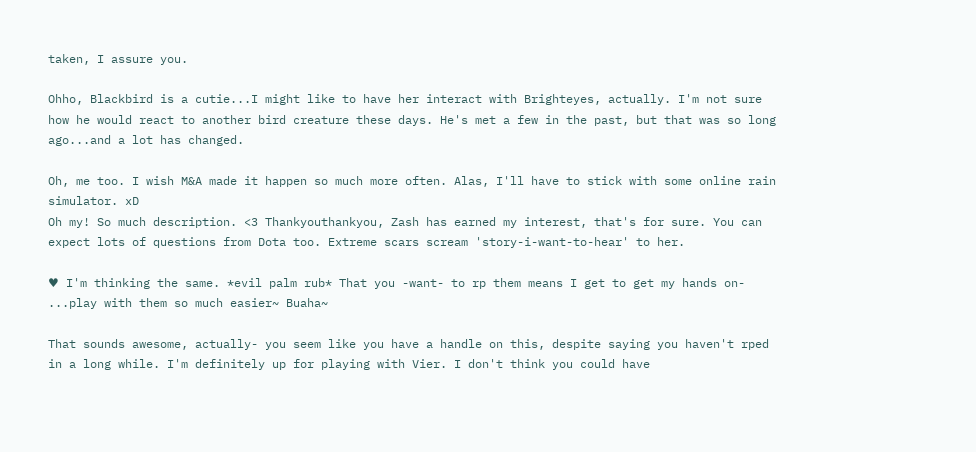taken, I assure you.

Ohho, Blackbird is a cutie...I might like to have her interact with Brighteyes, actually. I'm not sure how he would react to another bird creature these days. He's met a few in the past, but that was so long ago...and a lot has changed.

Oh, me too. I wish M&A made it happen so much more often. Alas, I'll have to stick with some online rain simulator. xD
Oh my! So much description. <3 Thankyouthankyou, Zash has earned my interest, that's for sure. You can expect lots of questions from Dota too. Extreme scars scream 'story-i-want-to-hear' to her.

♥ I'm thinking the same. *evil palm rub* That you -want- to rp them means I get to get my hands on- ...play with them so much easier~ Buaha~

That sounds awesome, actually- you seem like you have a handle on this, despite saying you haven't rped in a long while. I'm definitely up for playing with Vier. I don't think you could have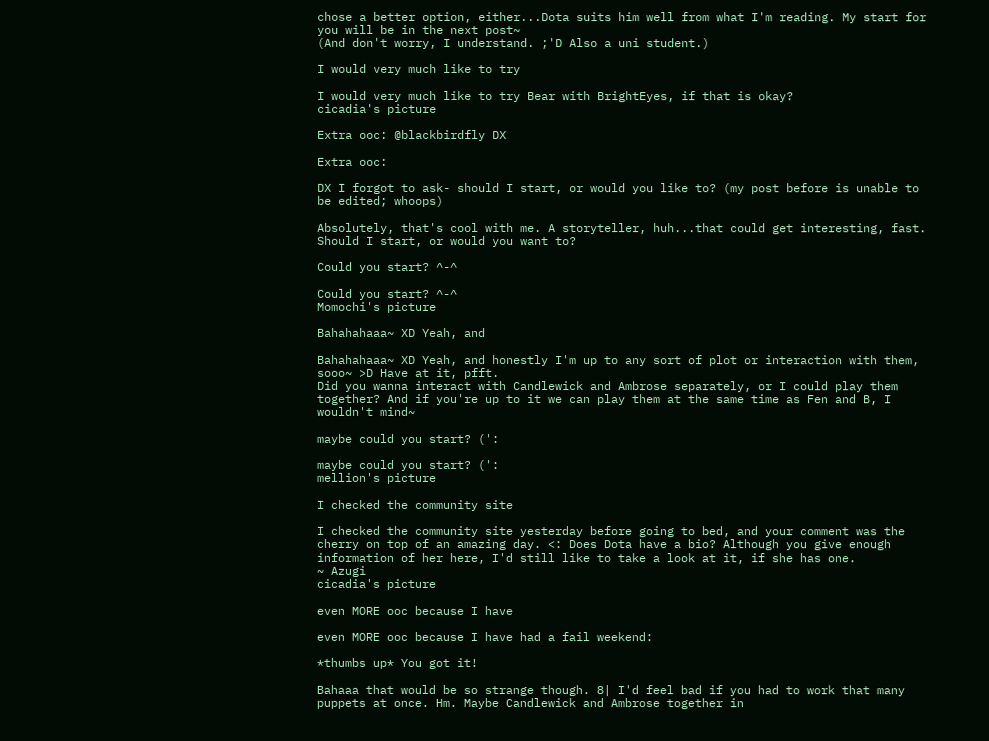chose a better option, either...Dota suits him well from what I'm reading. My start for you will be in the next post~
(And don't worry, I understand. ;'D Also a uni student.)

I would very much like to try

I would very much like to try Bear with BrightEyes, if that is okay?
cicadia's picture

Extra ooc: @blackbirdfly DX

Extra ooc:

DX I forgot to ask- should I start, or would you like to? (my post before is unable to be edited; whoops)

Absolutely, that's cool with me. A storyteller, huh...that could get interesting, fast. Should I start, or would you want to?

Could you start? ^-^

Could you start? ^-^
Momochi's picture

Bahahahaaa~ XD Yeah, and

Bahahahaaa~ XD Yeah, and honestly I'm up to any sort of plot or interaction with them, sooo~ >D Have at it, pfft.
Did you wanna interact with Candlewick and Ambrose separately, or I could play them together? And if you're up to it we can play them at the same time as Fen and B, I wouldn't mind~

maybe could you start? (':

maybe could you start? (':
mellion's picture

I checked the community site

I checked the community site yesterday before going to bed, and your comment was the cherry on top of an amazing day. <: Does Dota have a bio? Although you give enough information of her here, I'd still like to take a look at it, if she has one.
~ Azugi
cicadia's picture

even MORE ooc because I have

even MORE ooc because I have had a fail weekend:

*thumbs up* You got it!

Bahaaa that would be so strange though. 8| I'd feel bad if you had to work that many puppets at once. Hm. Maybe Candlewick and Ambrose together in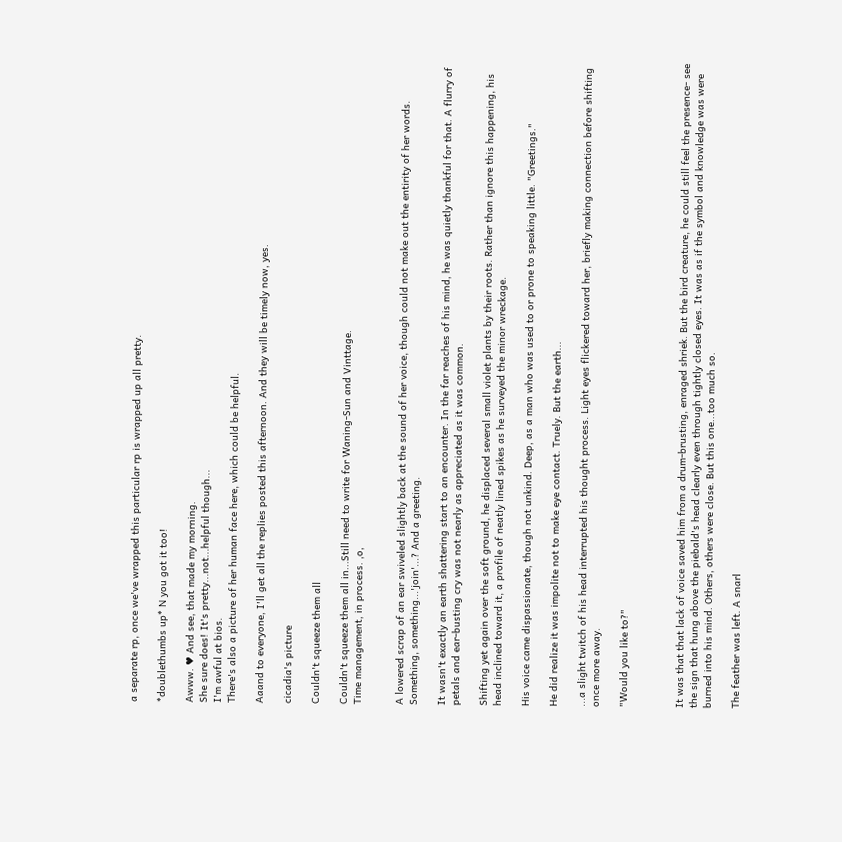a separate rp, once we've wrapped this particular rp is wrapped up all pretty.

*doublethumbs up* N you got it too!

Awww. ♥ And see, that made my morning.
She sure does! It's pretty...not...helpful though...
I'm awful at bios.
There's also a picture of her human face here, which could be helpful.

Aaand to everyone, I'll get all the replies posted this afternoon. And they will be timely now, yes.

cicadia's picture

Couldn't squeeze them all

Couldn't squeeze them all in...Still need to write for Waning-Sun and Vinttage.
Time management, in process. ,o,


A lowered scrap of an ear swiveled slightly back at the sound of her voice, though could not make out the entirity of her words. Something, something...'join'...? And a greeting.

It wasn't exactly an earth shattering start to an encounter. In the far reaches of his mind, he was quietly thankful for that. A flurry of petals and ear-busting cry was not nearly as appreciated as it was common.

Shifting yet again over the soft ground, he displaced several small violet plants by their roots. Rather than ignore this happening, his head inclined toward it, a profile of neatly lined spikes as he surveyed the minor wreckage.

His voice came dispassionate, though not unkind. Deep, as a man who was used to or prone to speaking little. "Greetings."

He did realize it was impolite not to make eye contact. Truely. But the earth...

...a slight twitch of his head interrupted his thought process. Light eyes flickered toward her, briefly making connection before shifting once more away.

"Would you like to?"



It was that that lack of voice saved him from a drum-brusting, enraged shriek. But the bird creature, he could still feel the presence- see the sign that hung above the piebald's head clearly even through tightly closed eyes. It was as if the symbol and knowledge was were burned into his mind. Others, others were close. But this one...too much so.

The feather was left. A snarl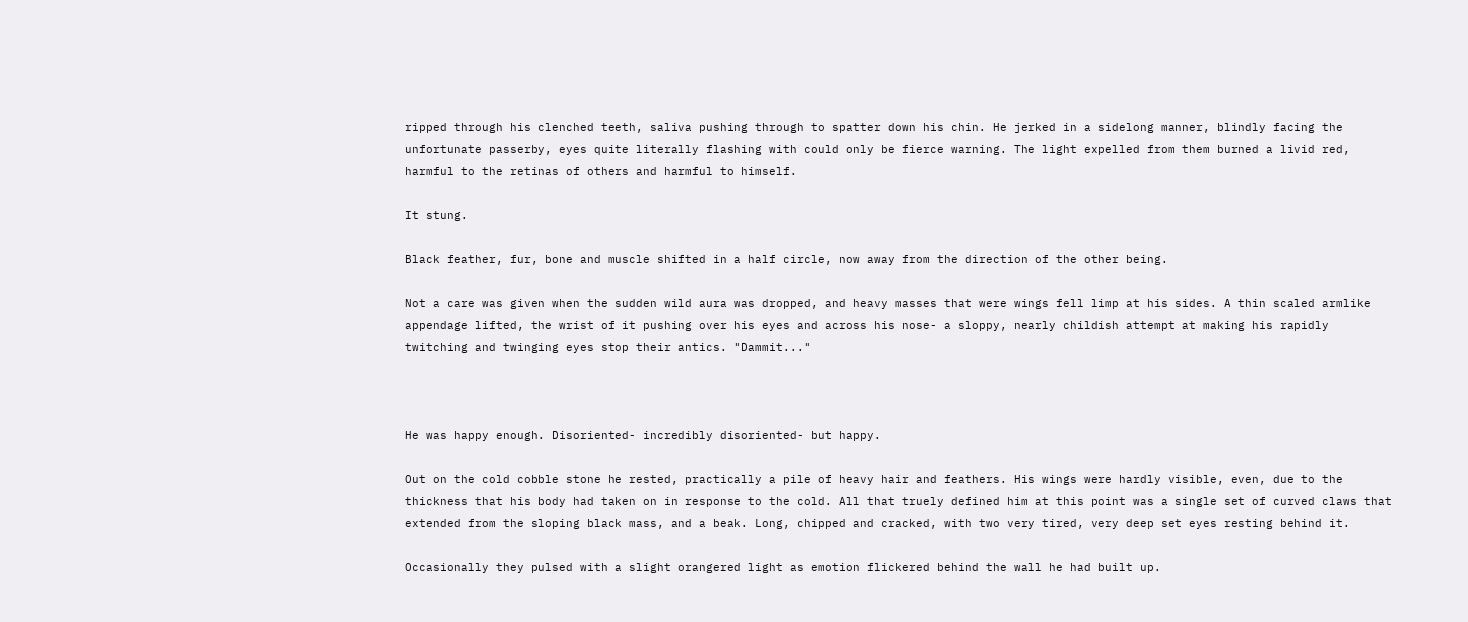ripped through his clenched teeth, saliva pushing through to spatter down his chin. He jerked in a sidelong manner, blindly facing the unfortunate passerby, eyes quite literally flashing with could only be fierce warning. The light expelled from them burned a livid red, harmful to the retinas of others and harmful to himself.

It stung.

Black feather, fur, bone and muscle shifted in a half circle, now away from the direction of the other being.

Not a care was given when the sudden wild aura was dropped, and heavy masses that were wings fell limp at his sides. A thin scaled armlike appendage lifted, the wrist of it pushing over his eyes and across his nose- a sloppy, nearly childish attempt at making his rapidly twitching and twinging eyes stop their antics. "Dammit..."



He was happy enough. Disoriented- incredibly disoriented- but happy.

Out on the cold cobble stone he rested, practically a pile of heavy hair and feathers. His wings were hardly visible, even, due to the thickness that his body had taken on in response to the cold. All that truely defined him at this point was a single set of curved claws that extended from the sloping black mass, and a beak. Long, chipped and cracked, with two very tired, very deep set eyes resting behind it.

Occasionally they pulsed with a slight orangered light as emotion flickered behind the wall he had built up.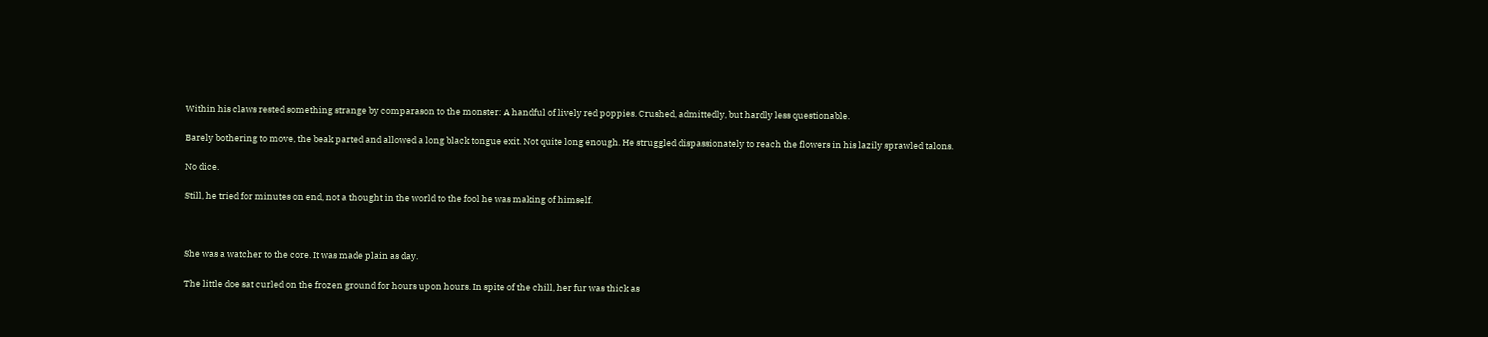Within his claws rested something strange by comparason to the monster: A handful of lively red poppies. Crushed, admittedly, but hardly less questionable.

Barely bothering to move, the beak parted and allowed a long black tongue exit. Not quite long enough. He struggled dispassionately to reach the flowers in his lazily sprawled talons.

No dice.

Still, he tried for minutes on end, not a thought in the world to the fool he was making of himself.



She was a watcher to the core. It was made plain as day.

The little doe sat curled on the frozen ground for hours upon hours. In spite of the chill, her fur was thick as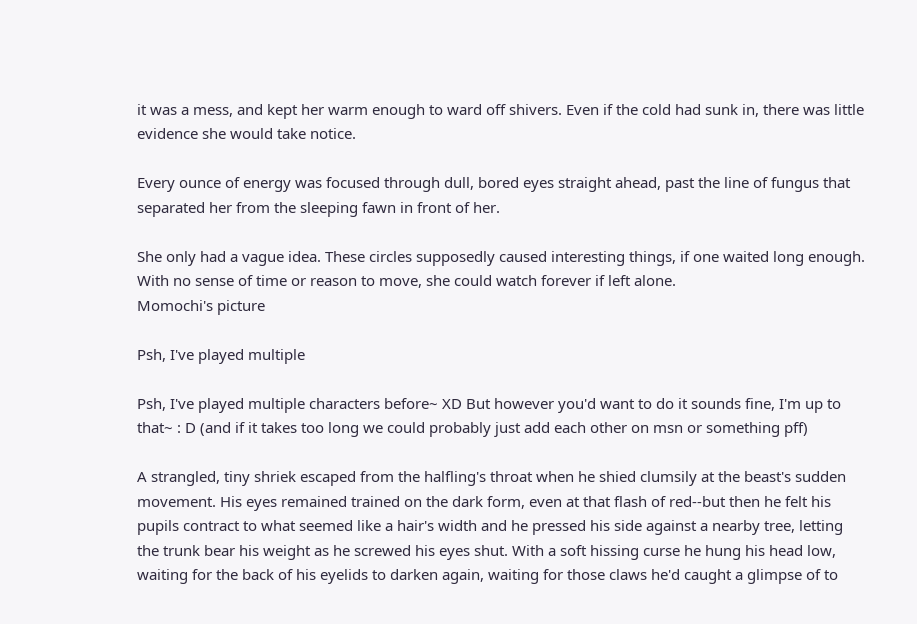it was a mess, and kept her warm enough to ward off shivers. Even if the cold had sunk in, there was little evidence she would take notice.

Every ounce of energy was focused through dull, bored eyes straight ahead, past the line of fungus that separated her from the sleeping fawn in front of her.

She only had a vague idea. These circles supposedly caused interesting things, if one waited long enough. With no sense of time or reason to move, she could watch forever if left alone.
Momochi's picture

Psh, I've played multiple

Psh, I've played multiple characters before~ XD But however you'd want to do it sounds fine, I'm up to that~ : D (and if it takes too long we could probably just add each other on msn or something pff)

A strangled, tiny shriek escaped from the halfling's throat when he shied clumsily at the beast's sudden movement. His eyes remained trained on the dark form, even at that flash of red--but then he felt his pupils contract to what seemed like a hair's width and he pressed his side against a nearby tree, letting the trunk bear his weight as he screwed his eyes shut. With a soft hissing curse he hung his head low, waiting for the back of his eyelids to darken again, waiting for those claws he'd caught a glimpse of to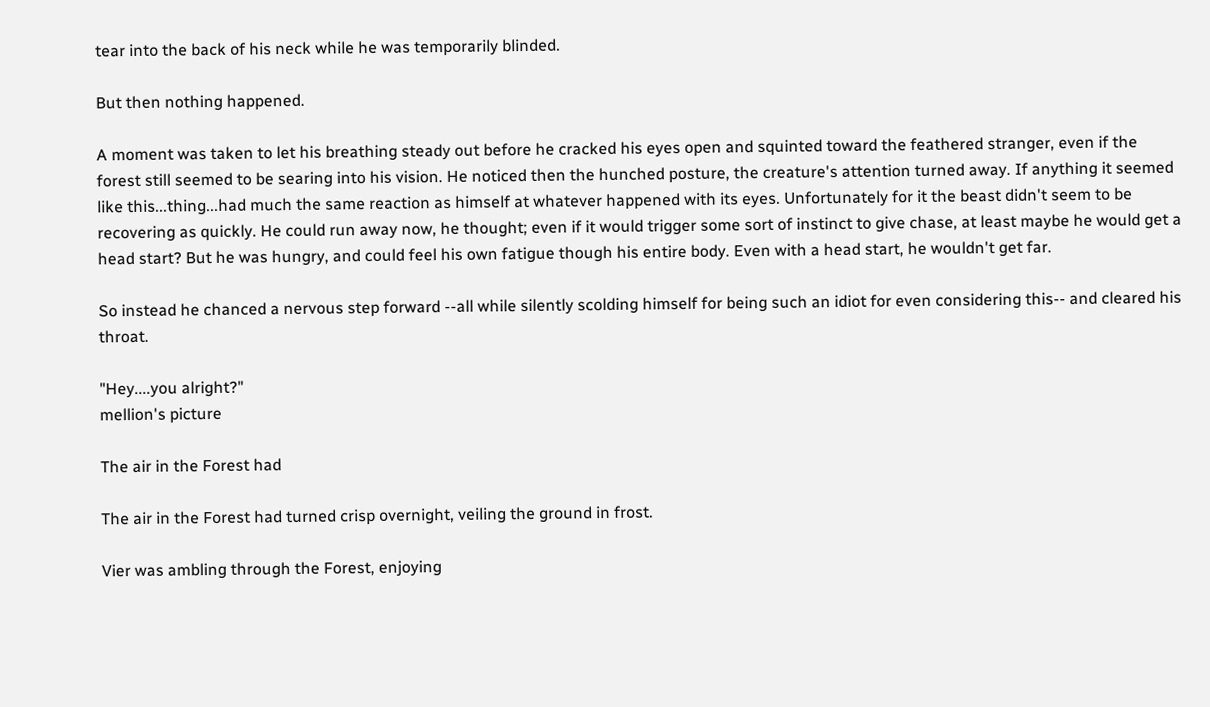tear into the back of his neck while he was temporarily blinded.

But then nothing happened.

A moment was taken to let his breathing steady out before he cracked his eyes open and squinted toward the feathered stranger, even if the forest still seemed to be searing into his vision. He noticed then the hunched posture, the creature's attention turned away. If anything it seemed like this...thing...had much the same reaction as himself at whatever happened with its eyes. Unfortunately for it the beast didn't seem to be recovering as quickly. He could run away now, he thought; even if it would trigger some sort of instinct to give chase, at least maybe he would get a head start? But he was hungry, and could feel his own fatigue though his entire body. Even with a head start, he wouldn't get far.

So instead he chanced a nervous step forward --all while silently scolding himself for being such an idiot for even considering this-- and cleared his throat.

"Hey....you alright?"
mellion's picture

The air in the Forest had

The air in the Forest had turned crisp overnight, veiling the ground in frost.

Vier was ambling through the Forest, enjoying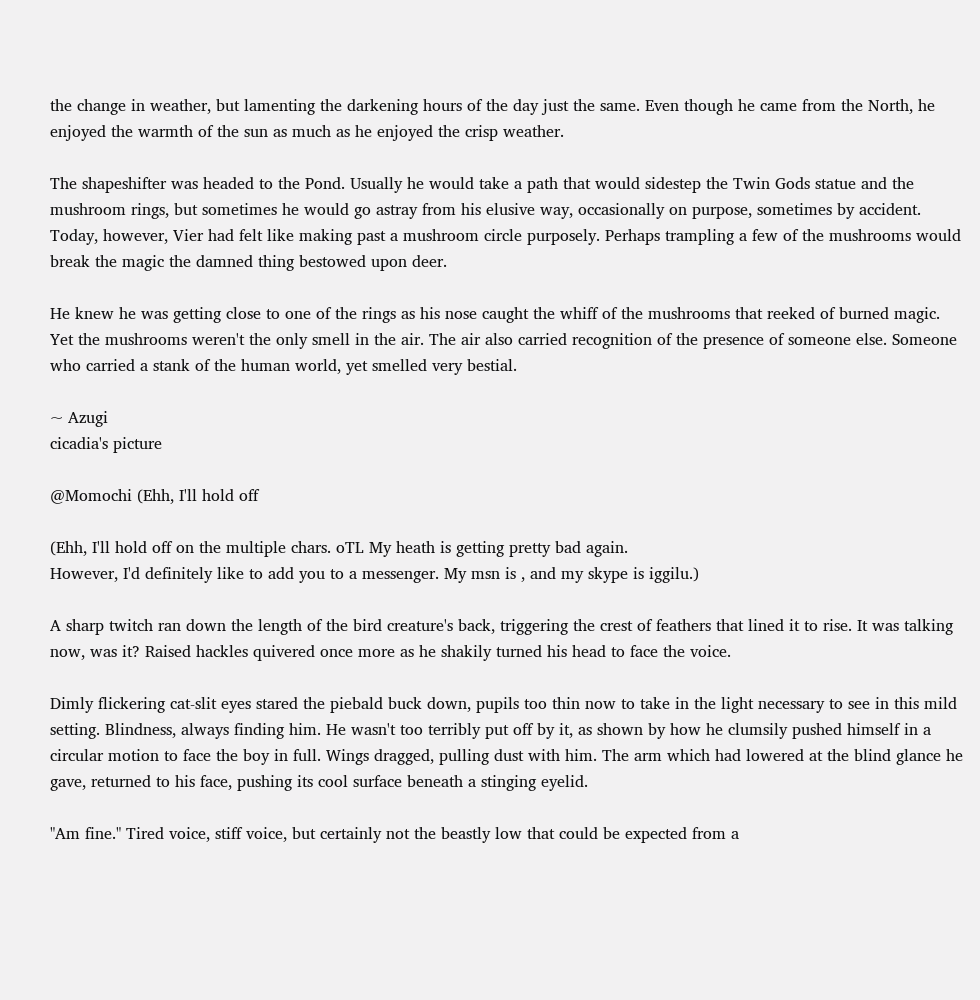the change in weather, but lamenting the darkening hours of the day just the same. Even though he came from the North, he enjoyed the warmth of the sun as much as he enjoyed the crisp weather.

The shapeshifter was headed to the Pond. Usually he would take a path that would sidestep the Twin Gods statue and the mushroom rings, but sometimes he would go astray from his elusive way, occasionally on purpose, sometimes by accident. Today, however, Vier had felt like making past a mushroom circle purposely. Perhaps trampling a few of the mushrooms would break the magic the damned thing bestowed upon deer.

He knew he was getting close to one of the rings as his nose caught the whiff of the mushrooms that reeked of burned magic. Yet the mushrooms weren't the only smell in the air. The air also carried recognition of the presence of someone else. Someone who carried a stank of the human world, yet smelled very bestial.

~ Azugi
cicadia's picture

@Momochi (Ehh, I'll hold off

(Ehh, I'll hold off on the multiple chars. oTL My heath is getting pretty bad again.
However, I'd definitely like to add you to a messenger. My msn is , and my skype is iggilu.)

A sharp twitch ran down the length of the bird creature's back, triggering the crest of feathers that lined it to rise. It was talking now, was it? Raised hackles quivered once more as he shakily turned his head to face the voice.

Dimly flickering cat-slit eyes stared the piebald buck down, pupils too thin now to take in the light necessary to see in this mild setting. Blindness, always finding him. He wasn't too terribly put off by it, as shown by how he clumsily pushed himself in a circular motion to face the boy in full. Wings dragged, pulling dust with him. The arm which had lowered at the blind glance he gave, returned to his face, pushing its cool surface beneath a stinging eyelid.

"Am fine." Tired voice, stiff voice, but certainly not the beastly low that could be expected from a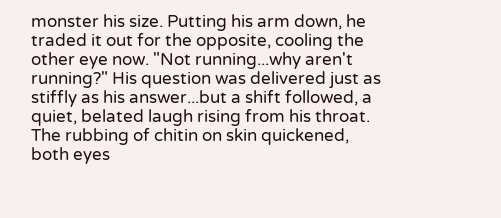monster his size. Putting his arm down, he traded it out for the opposite, cooling the other eye now. "Not running...why aren't running?" His question was delivered just as stiffly as his answer...but a shift followed, a quiet, belated laugh rising from his throat. The rubbing of chitin on skin quickened, both eyes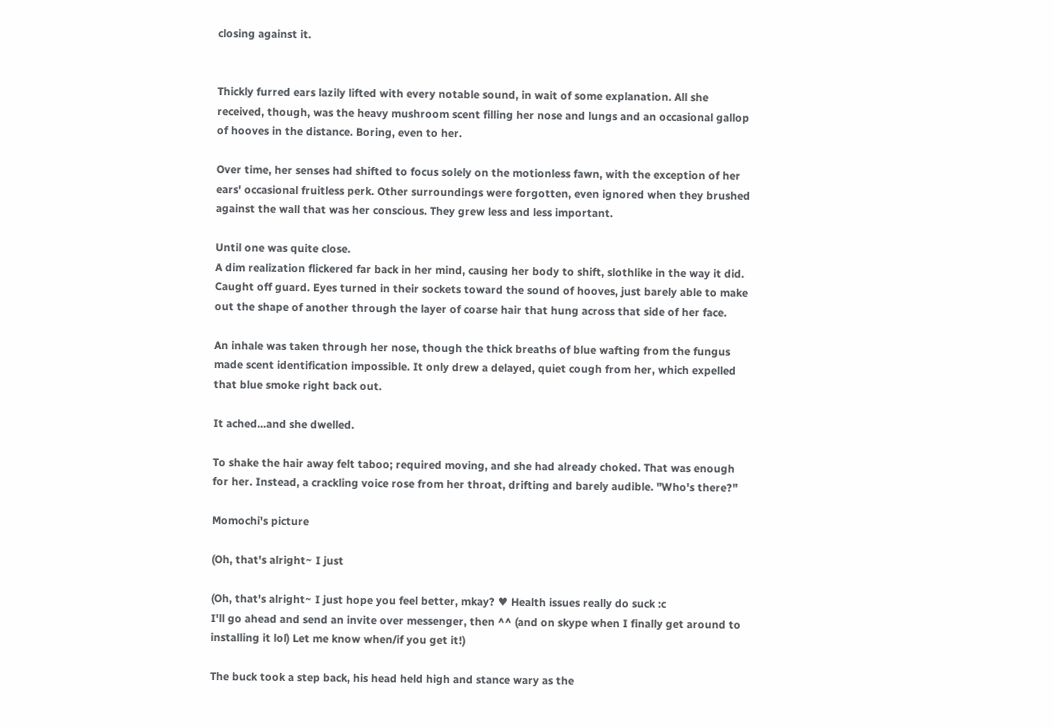closing against it.


Thickly furred ears lazily lifted with every notable sound, in wait of some explanation. All she received, though, was the heavy mushroom scent filling her nose and lungs and an occasional gallop of hooves in the distance. Boring, even to her.

Over time, her senses had shifted to focus solely on the motionless fawn, with the exception of her ears' occasional fruitless perk. Other surroundings were forgotten, even ignored when they brushed against the wall that was her conscious. They grew less and less important.

Until one was quite close.
A dim realization flickered far back in her mind, causing her body to shift, slothlike in the way it did. Caught off guard. Eyes turned in their sockets toward the sound of hooves, just barely able to make out the shape of another through the layer of coarse hair that hung across that side of her face.

An inhale was taken through her nose, though the thick breaths of blue wafting from the fungus made scent identification impossible. It only drew a delayed, quiet cough from her, which expelled that blue smoke right back out.

It ached...and she dwelled.

To shake the hair away felt taboo; required moving, and she had already choked. That was enough for her. Instead, a crackling voice rose from her throat, drifting and barely audible. "Who's there?"

Momochi's picture

(Oh, that's alright~ I just

(Oh, that's alright~ I just hope you feel better, mkay? ♥ Health issues really do suck :c
I'll go ahead and send an invite over messenger, then ^^ (and on skype when I finally get around to installing it lol) Let me know when/if you get it!)

The buck took a step back, his head held high and stance wary as the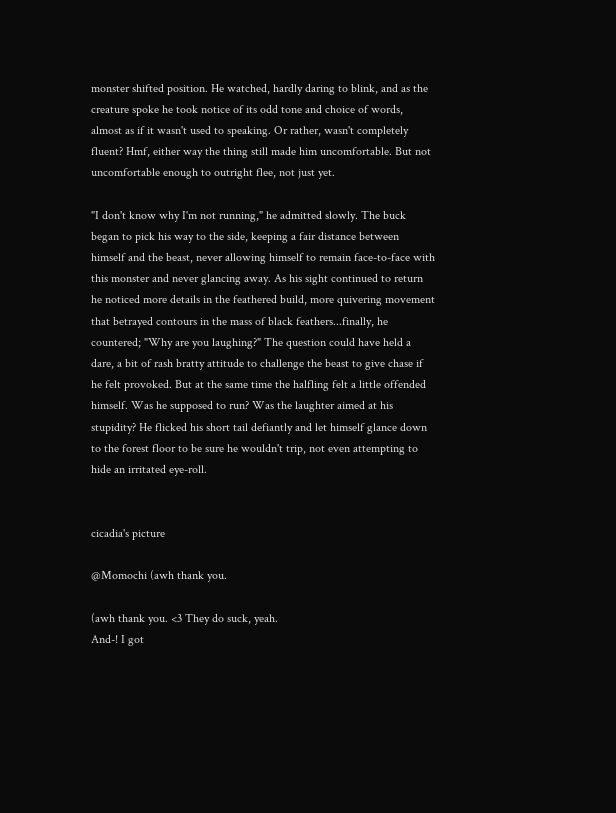monster shifted position. He watched, hardly daring to blink, and as the creature spoke he took notice of its odd tone and choice of words, almost as if it wasn't used to speaking. Or rather, wasn't completely fluent? Hmf, either way the thing still made him uncomfortable. But not uncomfortable enough to outright flee, not just yet.

"I don't know why I'm not running," he admitted slowly. The buck began to pick his way to the side, keeping a fair distance between himself and the beast, never allowing himself to remain face-to-face with this monster and never glancing away. As his sight continued to return he noticed more details in the feathered build, more quivering movement that betrayed contours in the mass of black feathers...finally, he countered; "Why are you laughing?" The question could have held a dare, a bit of rash bratty attitude to challenge the beast to give chase if he felt provoked. But at the same time the halfling felt a little offended himself. Was he supposed to run? Was the laughter aimed at his stupidity? He flicked his short tail defiantly and let himself glance down to the forest floor to be sure he wouldn't trip, not even attempting to hide an irritated eye-roll.


cicadia's picture

@Momochi (awh thank you.

(awh thank you. <3 They do suck, yeah.
And-! I got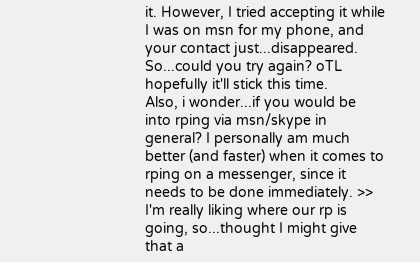it. However, I tried accepting it while I was on msn for my phone, and your contact just...disappeared. So...could you try again? oTL hopefully it'll stick this time.
Also, i wonder...if you would be into rping via msn/skype in general? I personally am much better (and faster) when it comes to rping on a messenger, since it needs to be done immediately. >> I'm really liking where our rp is going, so...thought I might give that a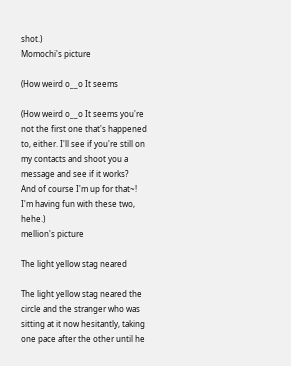shot.)
Momochi's picture

(How weird o__o It seems

(How weird o__o It seems you're not the first one that's happened to, either. I'll see if you're still on my contacts and shoot you a message and see if it works?
And of course I'm up for that~! I'm having fun with these two, hehe.)
mellion's picture

The light yellow stag neared

The light yellow stag neared the circle and the stranger who was sitting at it now hesitantly, taking one pace after the other until he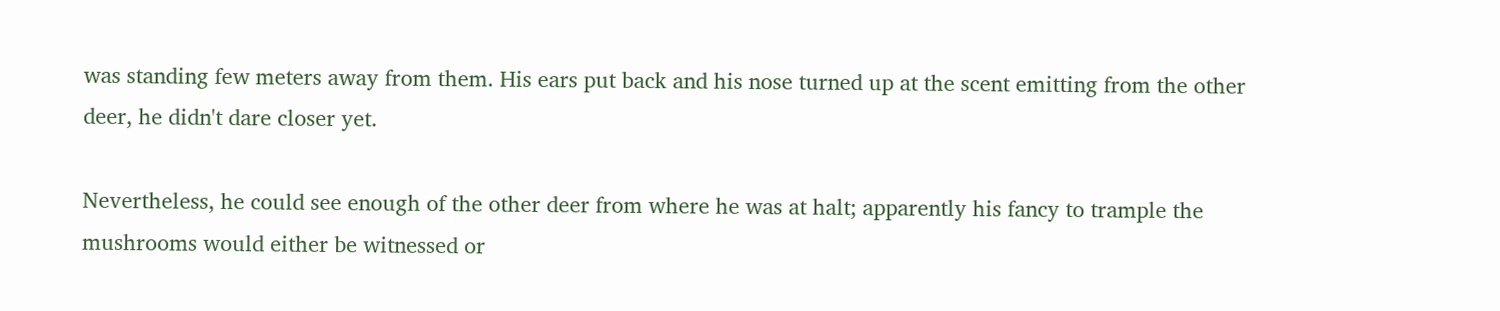was standing few meters away from them. His ears put back and his nose turned up at the scent emitting from the other deer, he didn't dare closer yet.

Nevertheless, he could see enough of the other deer from where he was at halt; apparently his fancy to trample the mushrooms would either be witnessed or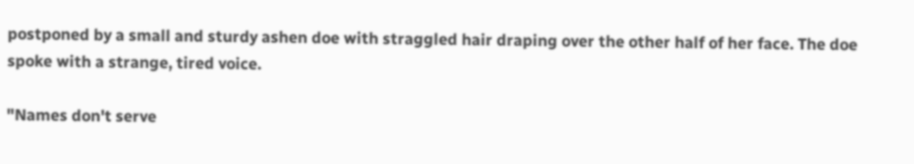postponed by a small and sturdy ashen doe with straggled hair draping over the other half of her face. The doe spoke with a strange, tired voice.

"Names don't serve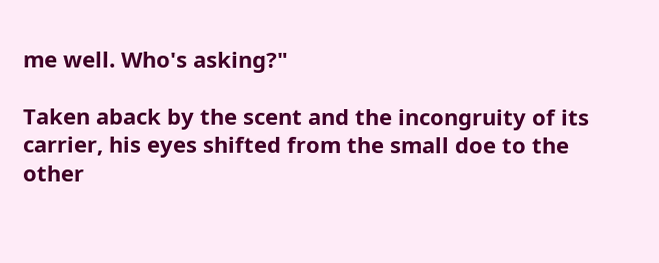me well. Who's asking?"

Taken aback by the scent and the incongruity of its carrier, his eyes shifted from the small doe to the other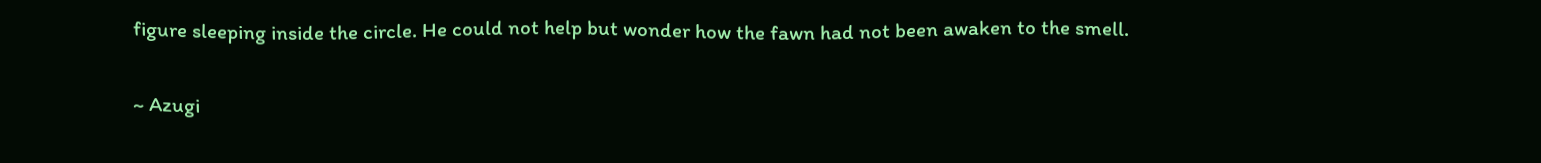figure sleeping inside the circle. He could not help but wonder how the fawn had not been awaken to the smell.

~ Azugi